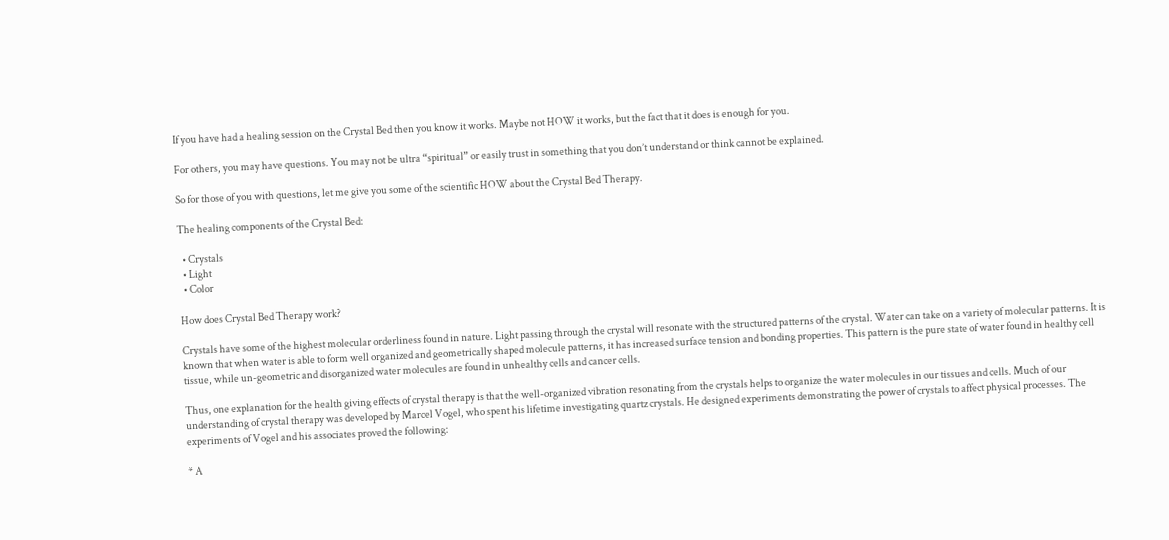If you have had a healing session on the Crystal Bed then you know it works. Maybe not HOW it works, but the fact that it does is enough for you.

For others, you may have questions. You may not be ultra “spiritual” or easily trust in something that you don’t understand or think cannot be explained.

So for those of you with questions, let me give you some of the scientific HOW about the Crystal Bed Therapy.

The healing components of the Crystal Bed:

  • Crystals
  • Light
  • Color

How does Crystal Bed Therapy work?

Crystals have some of the highest molecular orderliness found in nature. Light passing through the crystal will resonate with the structured patterns of the crystal. Water can take on a variety of molecular patterns. It is known that when water is able to form well organized and geometrically shaped molecule patterns, it has increased surface tension and bonding properties. This pattern is the pure state of water found in healthy cell tissue, while un-geometric and disorganized water molecules are found in unhealthy cells and cancer cells.

Thus, one explanation for the health giving effects of crystal therapy is that the well-organized vibration resonating from the crystals helps to organize the water molecules in our tissues and cells. Much of our understanding of crystal therapy was developed by Marcel Vogel, who spent his lifetime investigating quartz crystals. He designed experiments demonstrating the power of crystals to affect physical processes. The experiments of Vogel and his associates proved the following:

* A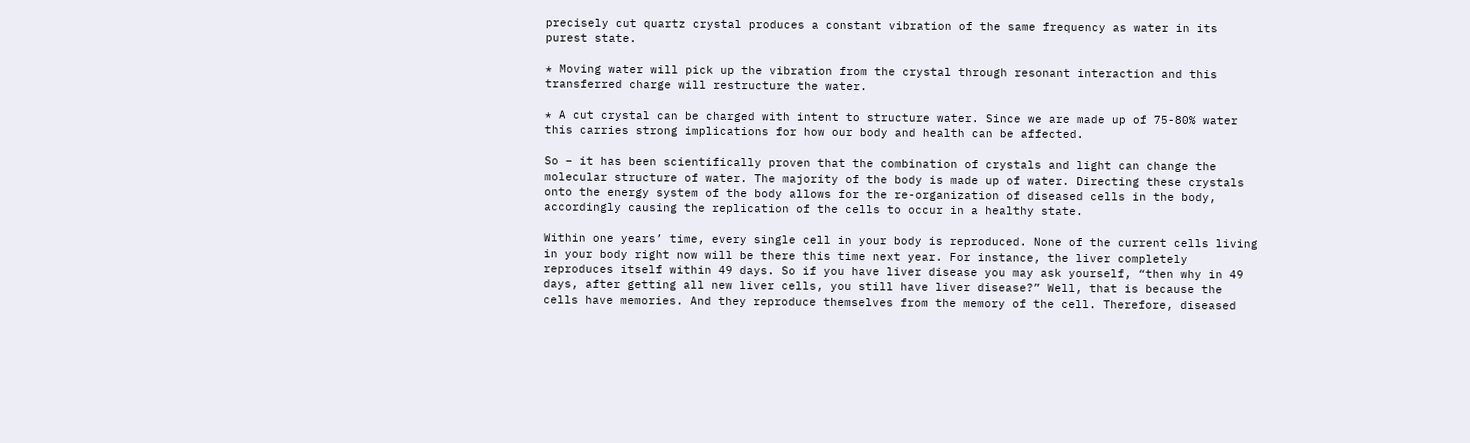precisely cut quartz crystal produces a constant vibration of the same frequency as water in its purest state.

* Moving water will pick up the vibration from the crystal through resonant interaction and this transferred charge will restructure the water.

* A cut crystal can be charged with intent to structure water. Since we are made up of 75-80% water this carries strong implications for how our body and health can be affected.

So – it has been scientifically proven that the combination of crystals and light can change the molecular structure of water. The majority of the body is made up of water. Directing these crystals onto the energy system of the body allows for the re-organization of diseased cells in the body, accordingly causing the replication of the cells to occur in a healthy state.

Within one years’ time, every single cell in your body is reproduced. None of the current cells living in your body right now will be there this time next year. For instance, the liver completely reproduces itself within 49 days. So if you have liver disease you may ask yourself, “then why in 49 days, after getting all new liver cells, you still have liver disease?” Well, that is because the cells have memories. And they reproduce themselves from the memory of the cell. Therefore, diseased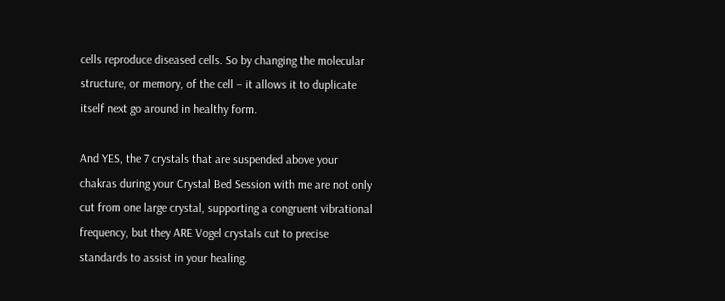cells reproduce diseased cells. So by changing the molecular structure, or memory, of the cell – it allows it to duplicate itself next go around in healthy form.

And YES, the 7 crystals that are suspended above your chakras during your Crystal Bed Session with me are not only cut from one large crystal, supporting a congruent vibrational frequency, but they ARE Vogel crystals cut to precise standards to assist in your healing.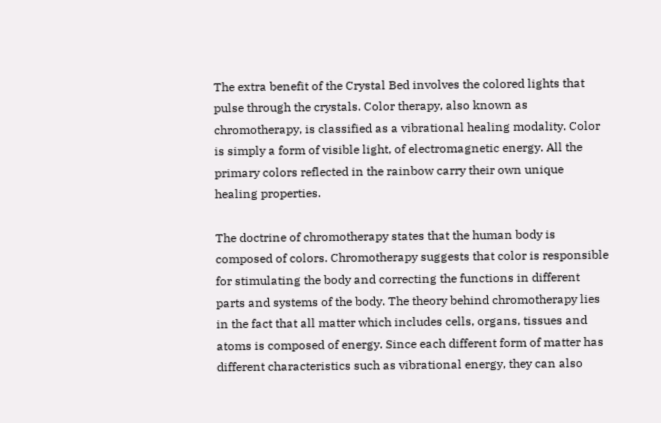The extra benefit of the Crystal Bed involves the colored lights that pulse through the crystals. Color therapy, also known as chromotherapy, is classified as a vibrational healing modality. Color is simply a form of visible light, of electromagnetic energy. All the primary colors reflected in the rainbow carry their own unique healing properties.

The doctrine of chromotherapy states that the human body is composed of colors. Chromotherapy suggests that color is responsible for stimulating the body and correcting the functions in different parts and systems of the body. The theory behind chromotherapy lies in the fact that all matter which includes cells, organs, tissues and atoms is composed of energy. Since each different form of matter has different characteristics such as vibrational energy, they can also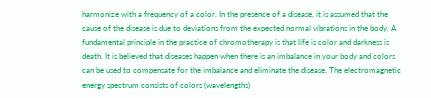harmonize with a frequency of a color. In the presence of a disease, it is assumed that the cause of the disease is due to deviations from the expected normal vibrations in the body. A fundamental principle in the practice of chromotherapy is that life is color and darkness is death. It is believed that diseases happen when there is an imbalance in your body and colors can be used to compensate for the imbalance and eliminate the disease. The electromagnetic energy spectrum consists of colors (wavelengths)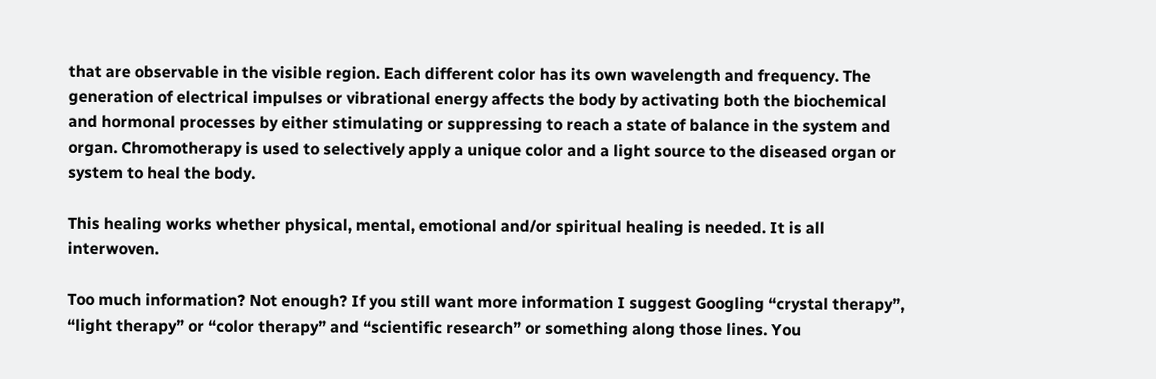that are observable in the visible region. Each different color has its own wavelength and frequency. The generation of electrical impulses or vibrational energy affects the body by activating both the biochemical and hormonal processes by either stimulating or suppressing to reach a state of balance in the system and organ. Chromotherapy is used to selectively apply a unique color and a light source to the diseased organ or system to heal the body.

This healing works whether physical, mental, emotional and/or spiritual healing is needed. It is all interwoven.

Too much information? Not enough? If you still want more information I suggest Googling “crystal therapy”, “light therapy” or “color therapy” and “scientific research” or something along those lines. You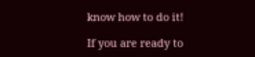know how to do it!

If you are ready to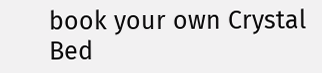book your own Crystal Bed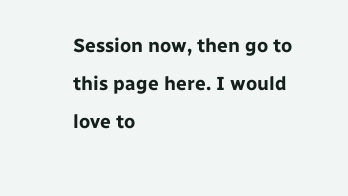Session now, then go to this page here. I would love to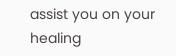assist you on your healing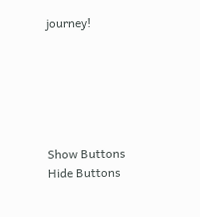journey!






Show Buttons
Hide Buttons